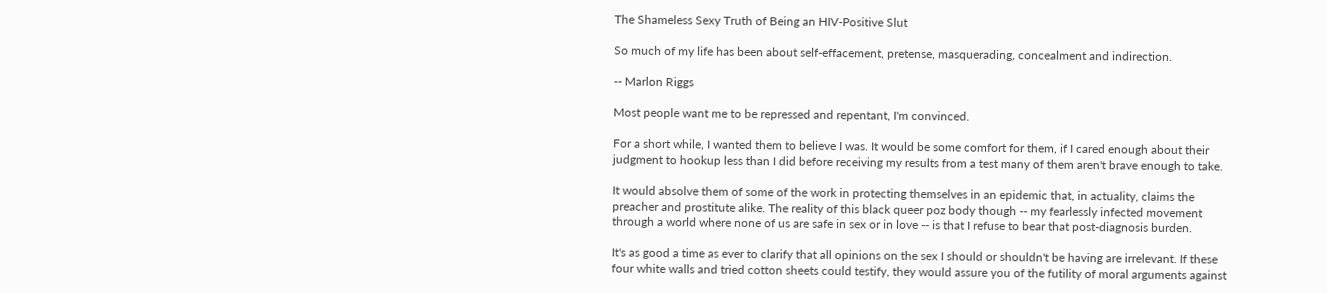The Shameless Sexy Truth of Being an HIV-Positive Slut

So much of my life has been about self-effacement, pretense, masquerading, concealment and indirection.

-- Marlon Riggs

Most people want me to be repressed and repentant, I'm convinced.

For a short while, I wanted them to believe I was. It would be some comfort for them, if I cared enough about their judgment to hookup less than I did before receiving my results from a test many of them aren't brave enough to take.

It would absolve them of some of the work in protecting themselves in an epidemic that, in actuality, claims the preacher and prostitute alike. The reality of this black queer poz body though -- my fearlessly infected movement through a world where none of us are safe in sex or in love -- is that I refuse to bear that post-diagnosis burden.

It's as good a time as ever to clarify that all opinions on the sex I should or shouldn't be having are irrelevant. If these four white walls and tried cotton sheets could testify, they would assure you of the futility of moral arguments against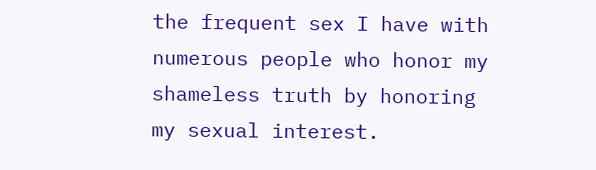the frequent sex I have with numerous people who honor my shameless truth by honoring my sexual interest.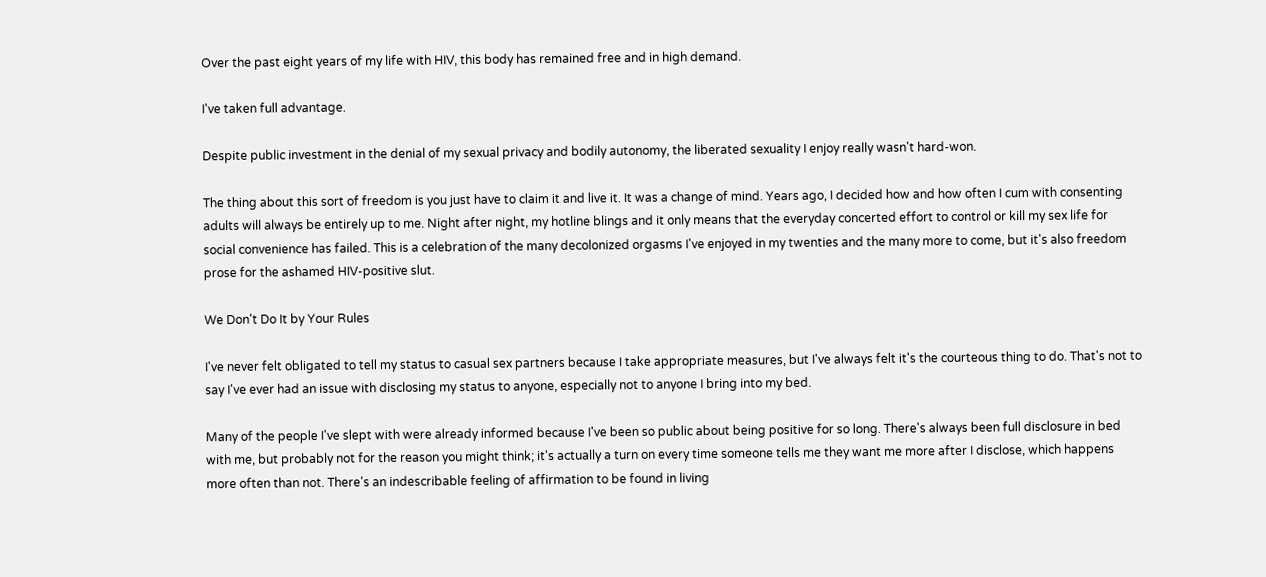Over the past eight years of my life with HIV, this body has remained free and in high demand.

I've taken full advantage.

Despite public investment in the denial of my sexual privacy and bodily autonomy, the liberated sexuality I enjoy really wasn't hard-won.

The thing about this sort of freedom is you just have to claim it and live it. It was a change of mind. Years ago, I decided how and how often I cum with consenting adults will always be entirely up to me. Night after night, my hotline blings and it only means that the everyday concerted effort to control or kill my sex life for social convenience has failed. This is a celebration of the many decolonized orgasms I've enjoyed in my twenties and the many more to come, but it's also freedom prose for the ashamed HIV-positive slut.

We Don't Do It by Your Rules

I've never felt obligated to tell my status to casual sex partners because I take appropriate measures, but I've always felt it's the courteous thing to do. That's not to say I've ever had an issue with disclosing my status to anyone, especially not to anyone I bring into my bed.

Many of the people I've slept with were already informed because I've been so public about being positive for so long. There's always been full disclosure in bed with me, but probably not for the reason you might think; it's actually a turn on every time someone tells me they want me more after I disclose, which happens more often than not. There's an indescribable feeling of affirmation to be found in living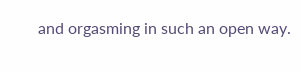and orgasming in such an open way.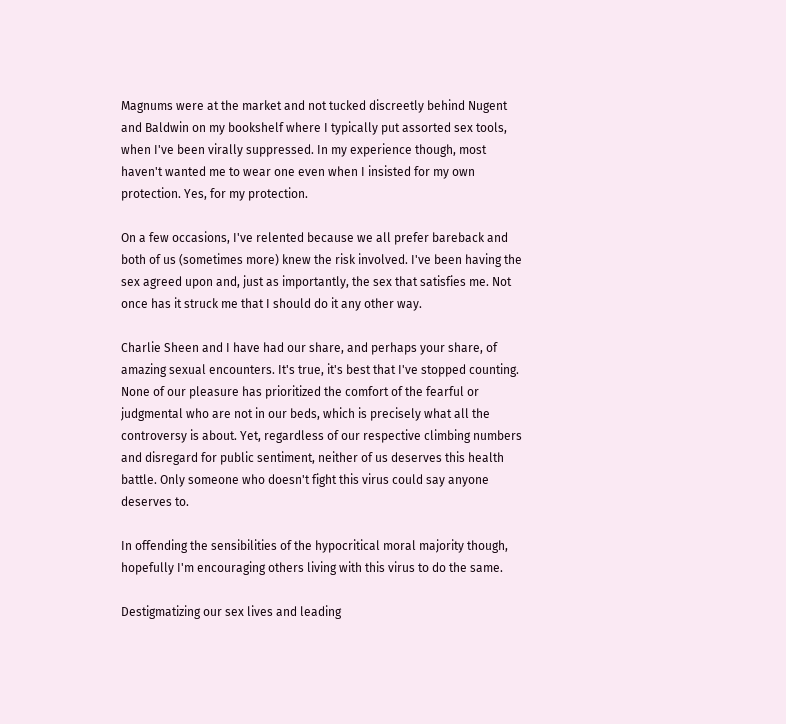Magnums were at the market and not tucked discreetly behind Nugent and Baldwin on my bookshelf where I typically put assorted sex tools, when I've been virally suppressed. In my experience though, most haven't wanted me to wear one even when I insisted for my own protection. Yes, for my protection.

On a few occasions, I've relented because we all prefer bareback and both of us (sometimes more) knew the risk involved. I've been having the sex agreed upon and, just as importantly, the sex that satisfies me. Not once has it struck me that I should do it any other way.

Charlie Sheen and I have had our share, and perhaps your share, of amazing sexual encounters. It's true, it's best that I've stopped counting. None of our pleasure has prioritized the comfort of the fearful or judgmental who are not in our beds, which is precisely what all the controversy is about. Yet, regardless of our respective climbing numbers and disregard for public sentiment, neither of us deserves this health battle. Only someone who doesn't fight this virus could say anyone deserves to.

In offending the sensibilities of the hypocritical moral majority though, hopefully I'm encouraging others living with this virus to do the same.

Destigmatizing our sex lives and leading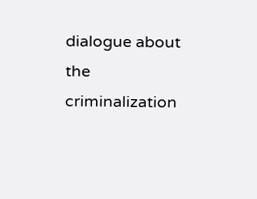dialogue about the criminalization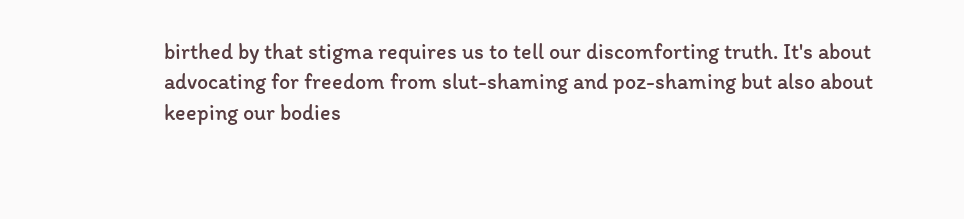birthed by that stigma requires us to tell our discomforting truth. It's about advocating for freedom from slut-shaming and poz-shaming but also about keeping our bodies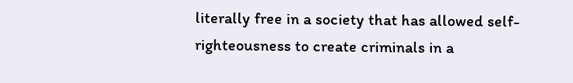literally free in a society that has allowed self-righteousness to create criminals in a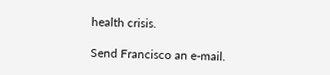health crisis.

Send Francisco an e-mail.